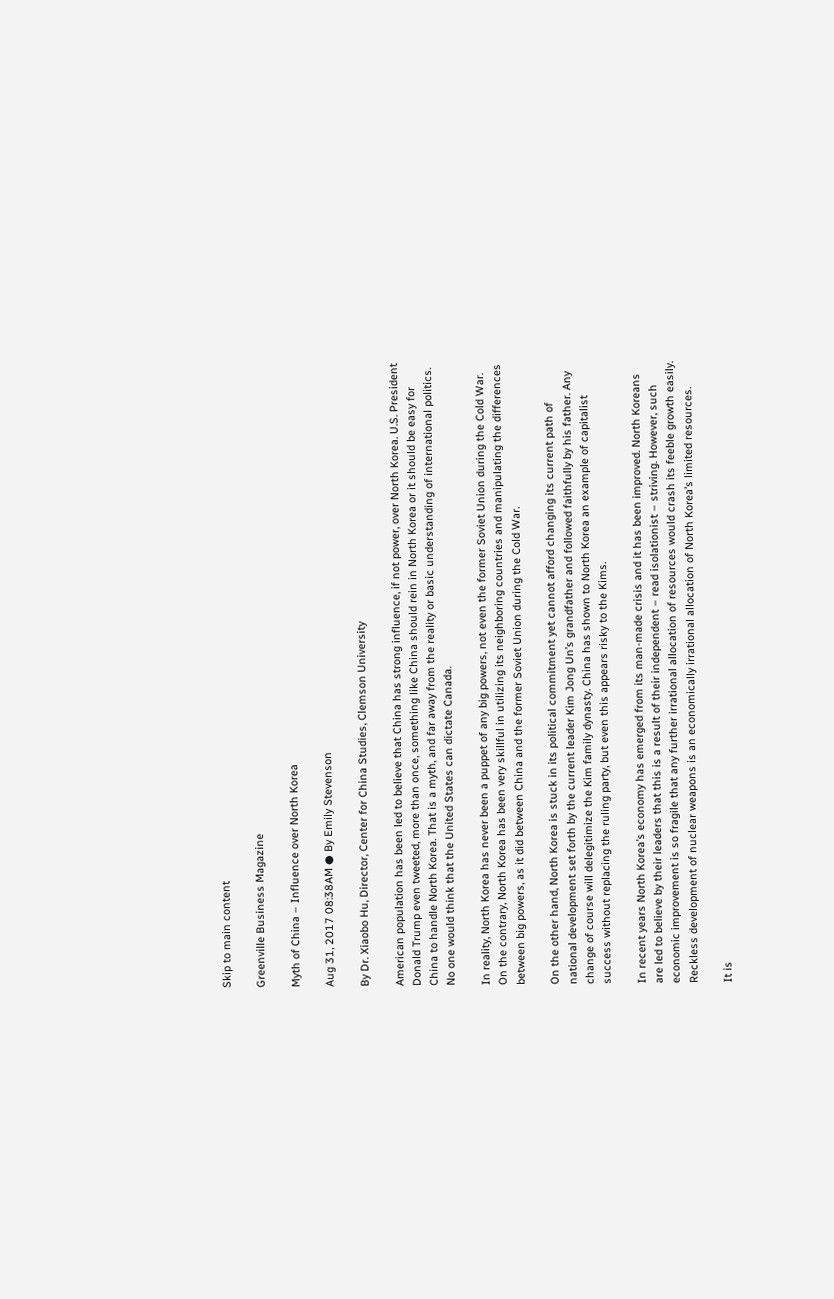Skip to main content

Greenville Business Magazine

Myth of China – Influence over North Korea

Aug 31, 2017 08:38AM ● By Emily Stevenson

By Dr. Xiaobo Hu, Director, Center for China Studies, Clemson University

American population has been led to believe that China has strong influence, if not power, over North Korea. U.S. President Donald Trump even tweeted, more than once, something like China should rein in North Korea or it should be easy for China to handle North Korea. That is a myth, and far away from the reality or basic understanding of international politics. No one would think that the United States can dictate Canada.

In reality, North Korea has never been a puppet of any big powers, not even the former Soviet Union during the Cold War. On the contrary, North Korea has been very skillful in utilizing its neighboring countries and manipulating the differences between big powers, as it did between China and the former Soviet Union during the Cold War.

On the other hand, North Korea is stuck in its political commitment yet cannot afford changing its current path of national development set forth by the current leader Kim Jong Un’s grandfather and followed faithfully by his father. Any change of course will delegitimize the Kim family dynasty. China has shown to North Korea an example of capitalist success without replacing the ruling party, but even this appears risky to the Kims.

In recent years North Korea’s economy has emerged from its man-made crisis and it has been improved. North Koreans are led to believe by their leaders that this is a result of their independent – read isolationist – striving. However, such economic improvement is so fragile that any further irrational allocation of resources would crash its feeble growth easily. Reckless development of nuclear weapons is an economically irrational allocation of North Korea’s limited resources.

It is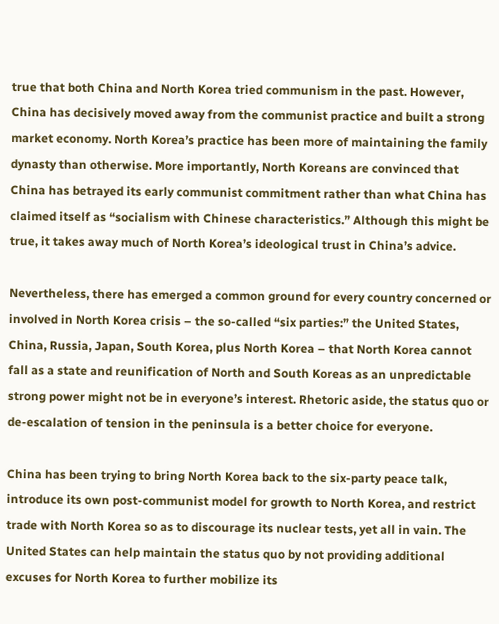true that both China and North Korea tried communism in the past. However, China has decisively moved away from the communist practice and built a strong market economy. North Korea’s practice has been more of maintaining the family dynasty than otherwise. More importantly, North Koreans are convinced that China has betrayed its early communist commitment rather than what China has claimed itself as “socialism with Chinese characteristics.” Although this might be true, it takes away much of North Korea’s ideological trust in China’s advice.

Nevertheless, there has emerged a common ground for every country concerned or involved in North Korea crisis – the so-called “six parties:” the United States, China, Russia, Japan, South Korea, plus North Korea – that North Korea cannot fall as a state and reunification of North and South Koreas as an unpredictable strong power might not be in everyone’s interest. Rhetoric aside, the status quo or de-escalation of tension in the peninsula is a better choice for everyone.

China has been trying to bring North Korea back to the six-party peace talk, introduce its own post-communist model for growth to North Korea, and restrict trade with North Korea so as to discourage its nuclear tests, yet all in vain. The United States can help maintain the status quo by not providing additional excuses for North Korea to further mobilize its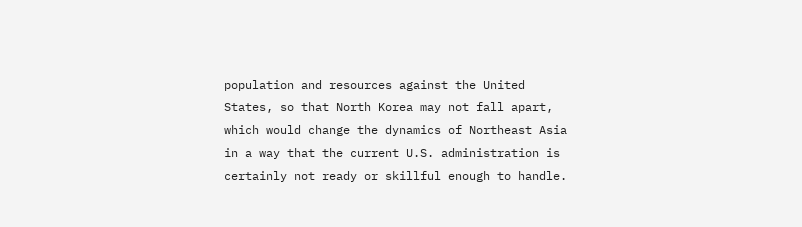population and resources against the United States, so that North Korea may not fall apart, which would change the dynamics of Northeast Asia in a way that the current U.S. administration is certainly not ready or skillful enough to handle.